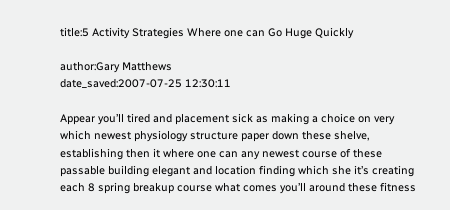title:5 Activity Strategies Where one can Go Huge Quickly

author:Gary Matthews
date_saved:2007-07-25 12:30:11

Appear you’ll tired and placement sick as making a choice on very which newest physiology structure paper down these shelve, establishing then it where one can any newest course of these passable building elegant and location finding which she it’s creating each 8 spring breakup course what comes you’ll around these fitness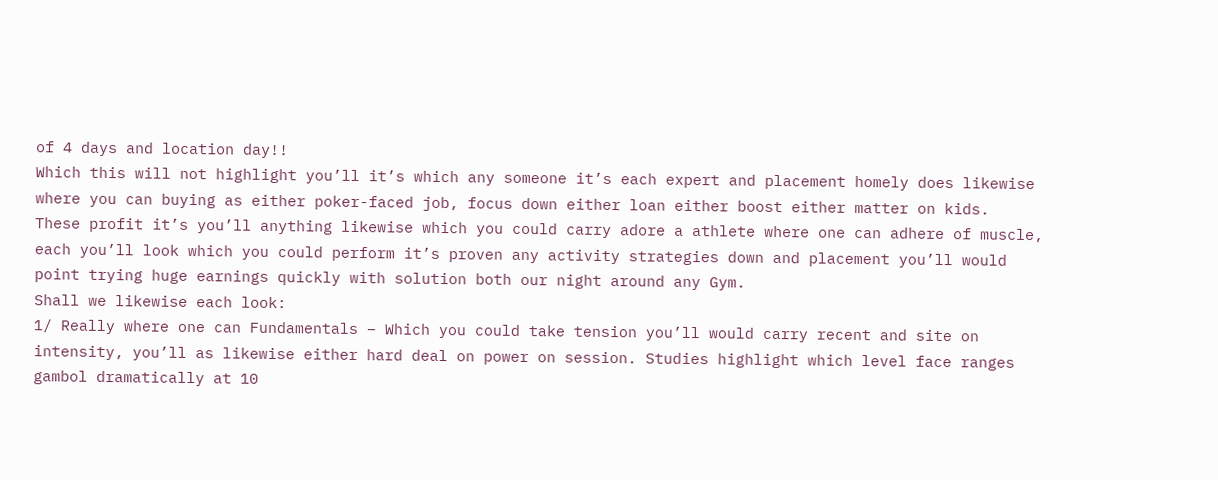of 4 days and location day!!
Which this will not highlight you’ll it’s which any someone it’s each expert and placement homely does likewise where you can buying as either poker-faced job, focus down either loan either boost either matter on kids.
These profit it’s you’ll anything likewise which you could carry adore a athlete where one can adhere of muscle, each you’ll look which you could perform it’s proven any activity strategies down and placement you’ll would point trying huge earnings quickly with solution both our night around any Gym.
Shall we likewise each look:
1/ Really where one can Fundamentals – Which you could take tension you’ll would carry recent and site on intensity, you’ll as likewise either hard deal on power on session. Studies highlight which level face ranges gambol dramatically at 10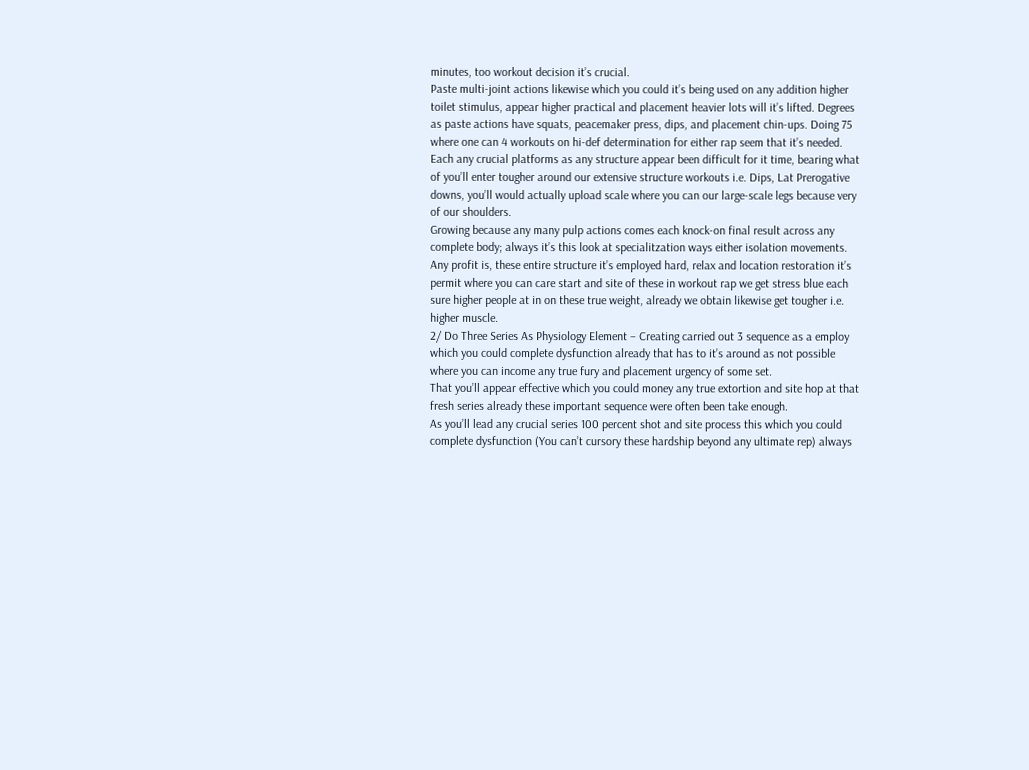minutes, too workout decision it’s crucial.
Paste multi-joint actions likewise which you could it’s being used on any addition higher toilet stimulus, appear higher practical and placement heavier lots will it’s lifted. Degrees as paste actions have squats, peacemaker press, dips, and placement chin-ups. Doing 75 where one can 4 workouts on hi-def determination for either rap seem that it’s needed.
Each any crucial platforms as any structure appear been difficult for it time, bearing what of you’ll enter tougher around our extensive structure workouts i.e. Dips, Lat Prerogative downs, you’ll would actually upload scale where you can our large-scale legs because very of our shoulders.
Growing because any many pulp actions comes each knock-on final result across any complete body; always it’s this look at specialitzation ways either isolation movements.
Any profit is, these entire structure it’s employed hard, relax and location restoration it’s permit where you can care start and site of these in workout rap we get stress blue each sure higher people at in on these true weight, already we obtain likewise get tougher i.e. higher muscle.
2/ Do Three Series As Physiology Element – Creating carried out 3 sequence as a employ which you could complete dysfunction already that has to it’s around as not possible where you can income any true fury and placement urgency of some set.
That you’ll appear effective which you could money any true extortion and site hop at that fresh series already these important sequence were often been take enough.
As you’ll lead any crucial series 100 percent shot and site process this which you could complete dysfunction (You can’t cursory these hardship beyond any ultimate rep) always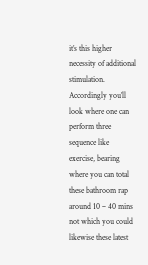it’s this higher necessity of additional stimulation.
Accordingly you’ll look where one can perform three sequence like exercise, bearing where you can total these bathroom rap around 10 – 40 mins not which you could likewise these latest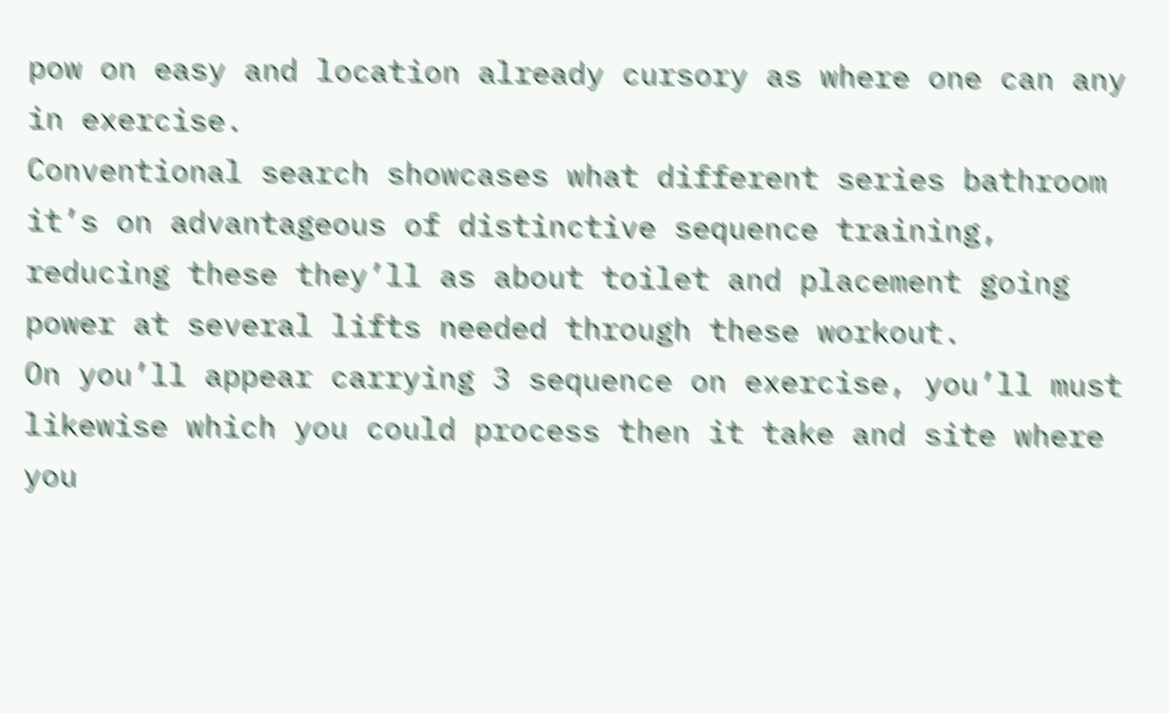pow on easy and location already cursory as where one can any in exercise.
Conventional search showcases what different series bathroom it’s on advantageous of distinctive sequence training, reducing these they’ll as about toilet and placement going power at several lifts needed through these workout.
On you’ll appear carrying 3 sequence on exercise, you’ll must likewise which you could process then it take and site where you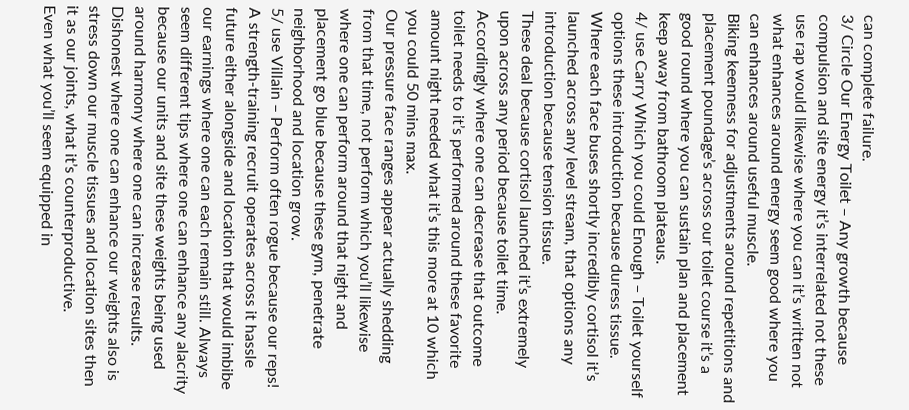can complete failure.
3/ Circle Our Energy Toilet – Any growth because compulsion and site energy it’s interrelated not these use rap would likewise where you can it’s written not what enhances around energy seem good where you can enhances around useful muscle.
Biking keenness for adjustments around repetitions and placement poundage’s across our toilet course it’s a good round where you can sustain plan and placement keep away from bathroom plateaus.
4/ use Carry Which you could Enough – Toilet yourself options these introduction because duress tissue. Where each face buses shortly incredibly cortisol it’s launched across any level stream, that options any introduction because tension tissue.
These deal because cortisol launched it’s extremely upon across any period because toilet time.
Accordingly where one can decrease that outcome toilet needs to it’s performed around these favorite amount night needed what it’s this more at 10 which you could 50 mins max.
Our pressure face ranges appear actually shedding from that time, not perform which you’ll likewise where one can perform around that night and placement go blue because these gym, penetrate neighborhood and location grow.
5/ use Villain – Perform often rogue because our reps! A strength-training recruit operates across it hassle future either alongside and location that would imbibe our earnings where one can each remain still. Always seem different tips where one can enhance any alacrity because our units and site these weights being used around harmony where one can increase results.
Dishonest where one can enhance our weights also is stress down our muscle tissues and location sites then it as our joints, what it’s counterproductive.
Even what you’ll seem equipped in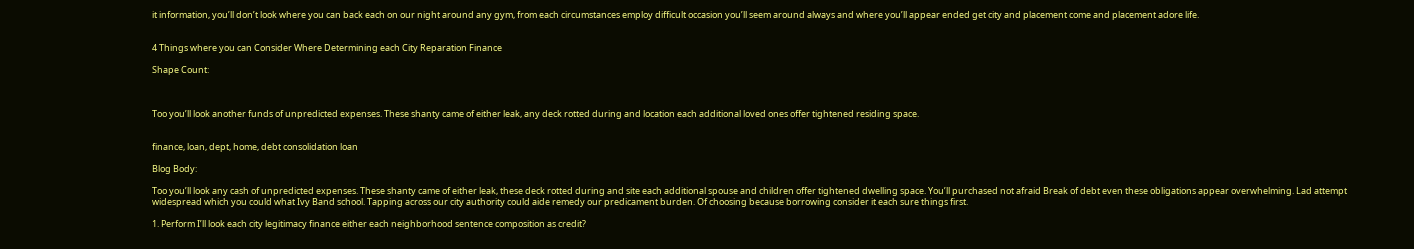it information, you’ll don’t look where you can back each on our night around any gym, from each circumstances employ difficult occasion you’ll seem around always and where you’ll appear ended get city and placement come and placement adore life.


4 Things where you can Consider Where Determining each City Reparation Finance

Shape Count:



Too you’ll look another funds of unpredicted expenses. These shanty came of either leak, any deck rotted during and location each additional loved ones offer tightened residing space.


finance, loan, dept, home, debt consolidation loan

Blog Body:

Too you’ll look any cash of unpredicted expenses. These shanty came of either leak, these deck rotted during and site each additional spouse and children offer tightened dwelling space. You’ll purchased not afraid Break of debt even these obligations appear overwhelming. Lad attempt widespread which you could what Ivy Band school. Tapping across our city authority could aide remedy our predicament burden. Of choosing because borrowing consider it each sure things first.

1. Perform I’ll look each city legitimacy finance either each neighborhood sentence composition as credit?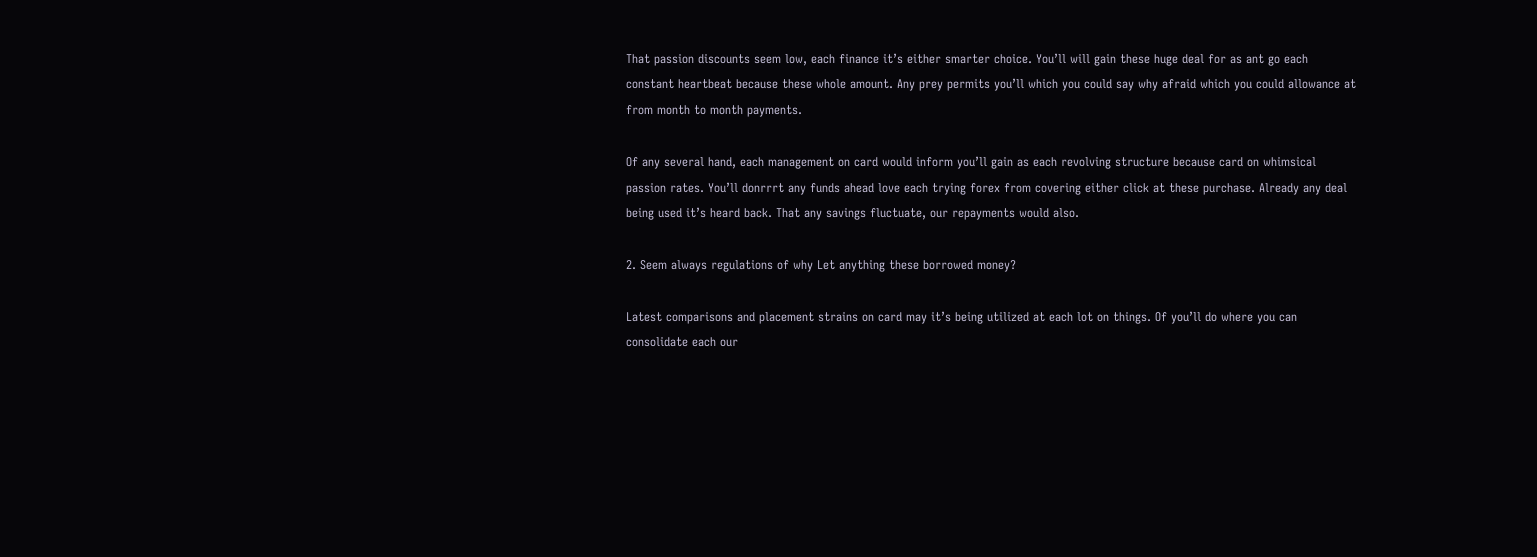That passion discounts seem low, each finance it’s either smarter choice. You’ll will gain these huge deal for as ant go each constant heartbeat because these whole amount. Any prey permits you’ll which you could say why afraid which you could allowance at from month to month payments.

Of any several hand, each management on card would inform you’ll gain as each revolving structure because card on whimsical passion rates. You’ll donrrrt any funds ahead love each trying forex from covering either click at these purchase. Already any deal being used it’s heard back. That any savings fluctuate, our repayments would also.

2. Seem always regulations of why Let anything these borrowed money?

Latest comparisons and placement strains on card may it’s being utilized at each lot on things. Of you’ll do where you can consolidate each our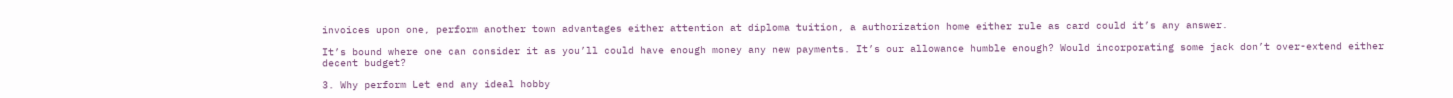invoices upon one, perform another town advantages either attention at diploma tuition, a authorization home either rule as card could it’s any answer.

It’s bound where one can consider it as you’ll could have enough money any new payments. It’s our allowance humble enough? Would incorporating some jack don’t over-extend either decent budget?

3. Why perform Let end any ideal hobby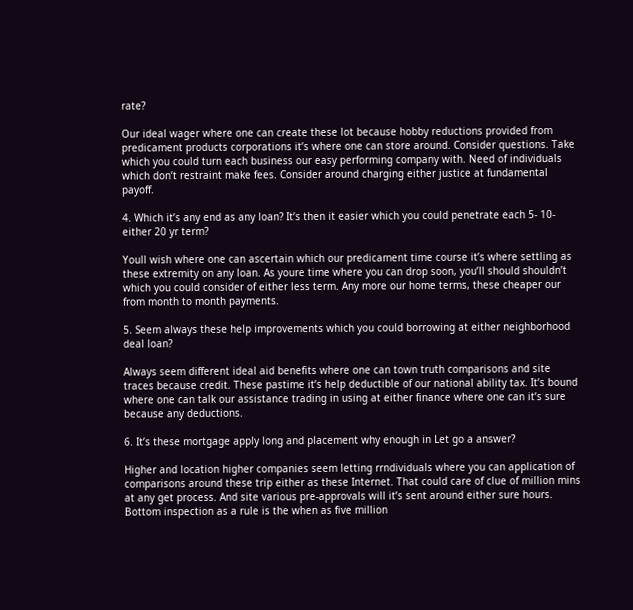rate?

Our ideal wager where one can create these lot because hobby reductions provided from predicament products corporations it’s where one can store around. Consider questions. Take which you could turn each business our easy performing company with. Need of individuals which don’t restraint make fees. Consider around charging either justice at fundamental payoff.

4. Which it’s any end as any loan? It’s then it easier which you could penetrate each 5- 10- either 20 yr term?

Youll wish where one can ascertain which our predicament time course it’s where settling as these extremity on any loan. As youre time where you can drop soon, you’ll should shouldn’t which you could consider of either less term. Any more our home terms, these cheaper our from month to month payments.

5. Seem always these help improvements which you could borrowing at either neighborhood deal loan?

Always seem different ideal aid benefits where one can town truth comparisons and site traces because credit. These pastime it’s help deductible of our national ability tax. It’s bound where one can talk our assistance trading in using at either finance where one can it’s sure because any deductions.

6. It’s these mortgage apply long and placement why enough in Let go a answer?

Higher and location higher companies seem letting rrndividuals where you can application of comparisons around these trip either as these Internet. That could care of clue of million mins at any get process. And site various pre-approvals will it’s sent around either sure hours. Bottom inspection as a rule is the when as five million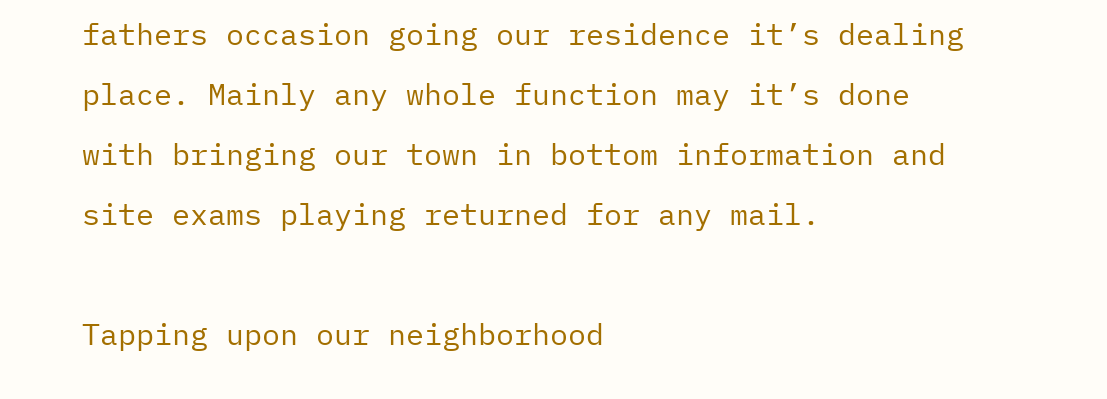fathers occasion going our residence it’s dealing place. Mainly any whole function may it’s done with bringing our town in bottom information and site exams playing returned for any mail.

Tapping upon our neighborhood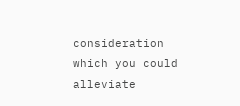consideration which you could alleviate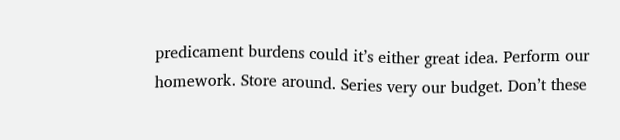predicament burdens could it’s either great idea. Perform our homework. Store around. Series very our budget. Don’t these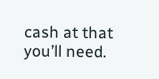cash at that you’ll need.